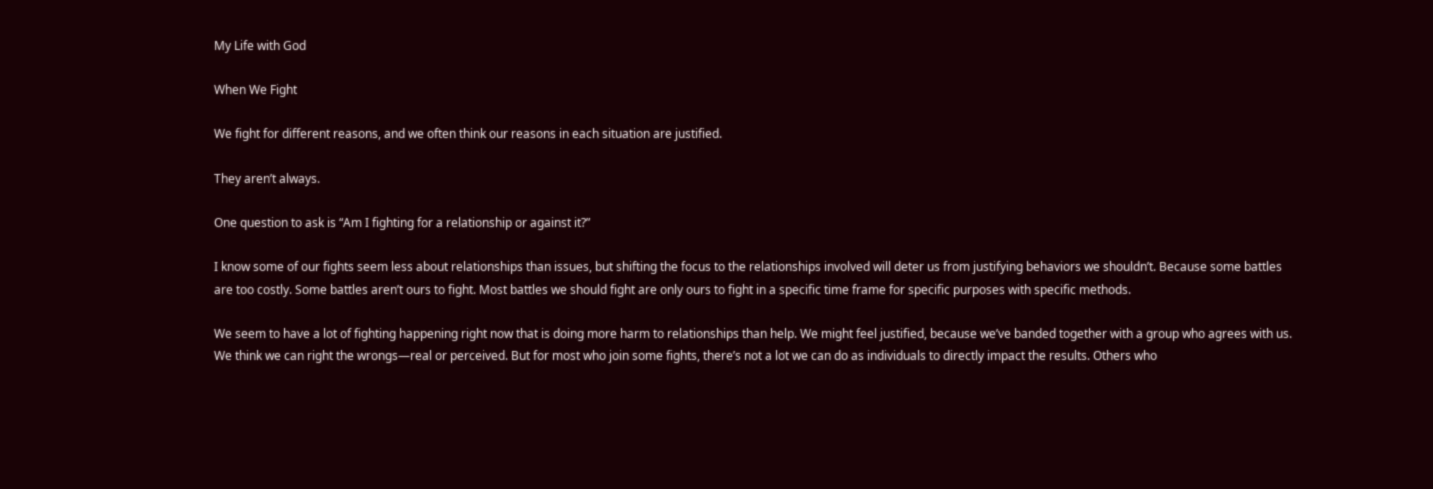My Life with God

When We Fight

We fight for different reasons, and we often think our reasons in each situation are justified.

They aren’t always.

One question to ask is “Am I fighting for a relationship or against it?”

I know some of our fights seem less about relationships than issues, but shifting the focus to the relationships involved will deter us from justifying behaviors we shouldn’t. Because some battles are too costly. Some battles aren’t ours to fight. Most battles we should fight are only ours to fight in a specific time frame for specific purposes with specific methods.

We seem to have a lot of fighting happening right now that is doing more harm to relationships than help. We might feel justified, because we’ve banded together with a group who agrees with us. We think we can right the wrongs—real or perceived. But for most who join some fights, there’s not a lot we can do as individuals to directly impact the results. Others who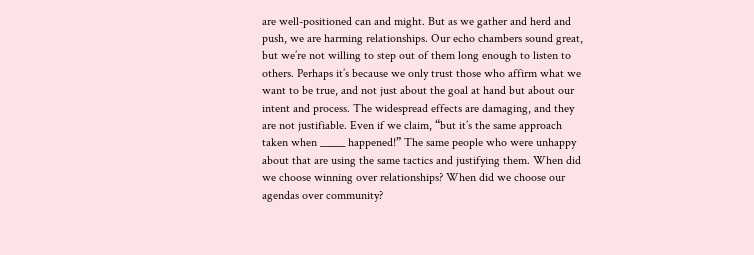are well-positioned can and might. But as we gather and herd and push, we are harming relationships. Our echo chambers sound great, but we’re not willing to step out of them long enough to listen to others. Perhaps it’s because we only trust those who affirm what we want to be true, and not just about the goal at hand but about our intent and process. The widespread effects are damaging, and they are not justifiable. Even if we claim, “but it’s the same approach taken when _____ happened!” The same people who were unhappy about that are using the same tactics and justifying them. When did we choose winning over relationships? When did we choose our agendas over community?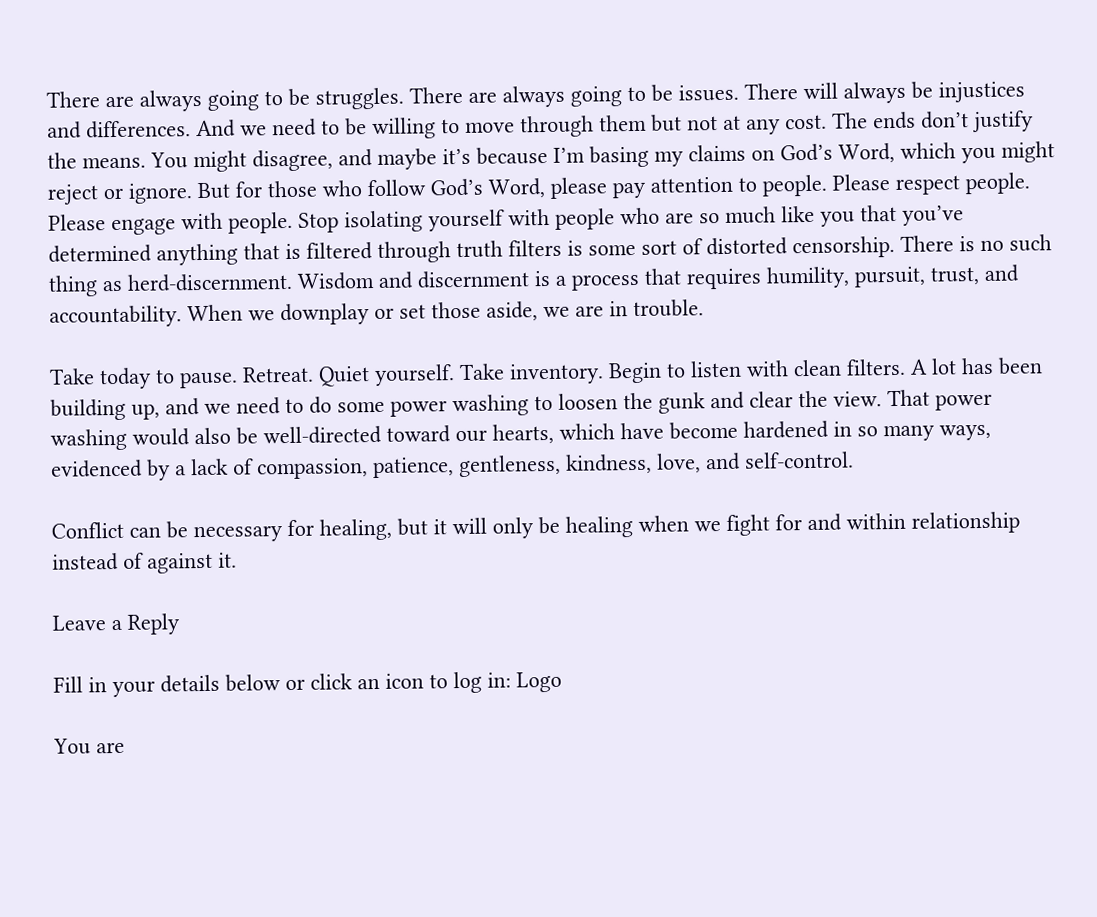There are always going to be struggles. There are always going to be issues. There will always be injustices and differences. And we need to be willing to move through them but not at any cost. The ends don’t justify the means. You might disagree, and maybe it’s because I’m basing my claims on God’s Word, which you might reject or ignore. But for those who follow God’s Word, please pay attention to people. Please respect people. Please engage with people. Stop isolating yourself with people who are so much like you that you’ve determined anything that is filtered through truth filters is some sort of distorted censorship. There is no such thing as herd-discernment. Wisdom and discernment is a process that requires humility, pursuit, trust, and accountability. When we downplay or set those aside, we are in trouble.

Take today to pause. Retreat. Quiet yourself. Take inventory. Begin to listen with clean filters. A lot has been building up, and we need to do some power washing to loosen the gunk and clear the view. That power washing would also be well-directed toward our hearts, which have become hardened in so many ways, evidenced by a lack of compassion, patience, gentleness, kindness, love, and self-control.

Conflict can be necessary for healing, but it will only be healing when we fight for and within relationship instead of against it.

Leave a Reply

Fill in your details below or click an icon to log in: Logo

You are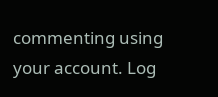commenting using your account. Log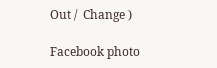Out /  Change )

Facebook photo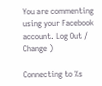You are commenting using your Facebook account. Log Out /  Change )

Connecting to %s